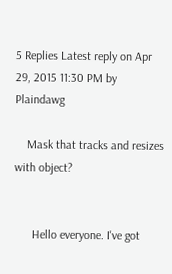5 Replies Latest reply on Apr 29, 2015 11:30 PM by Plaindawg

    Mask that tracks and resizes with object?


      Hello everyone. I've got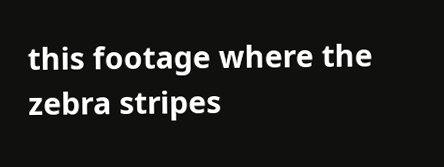this footage where the zebra stripes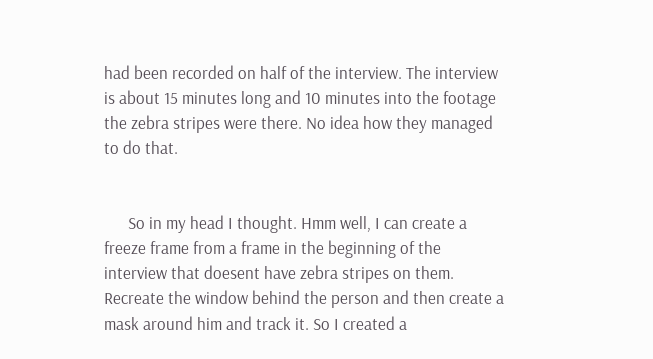had been recorded on half of the interview. The interview is about 15 minutes long and 10 minutes into the footage the zebra stripes were there. No idea how they managed to do that.


      So in my head I thought. Hmm well, I can create a freeze frame from a frame in the beginning of the interview that doesent have zebra stripes on them. Recreate the window behind the person and then create a mask around him and track it. So I created a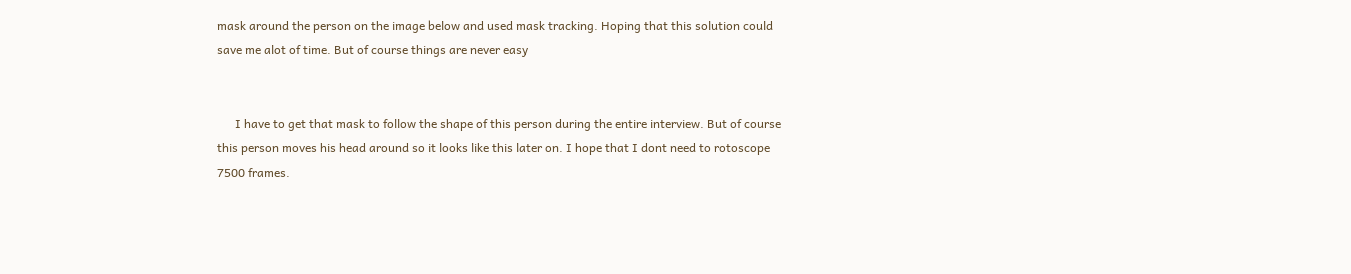mask around the person on the image below and used mask tracking. Hoping that this solution could save me alot of time. But of course things are never easy


      I have to get that mask to follow the shape of this person during the entire interview. But of course this person moves his head around so it looks like this later on. I hope that I dont need to rotoscope 7500 frames.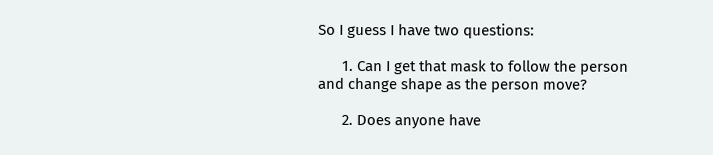So I guess I have two questions:

      1. Can I get that mask to follow the person and change shape as the person move?

      2. Does anyone have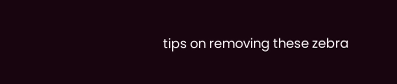tips on removing these zebra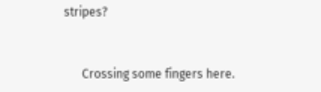stripes?


      Crossing some fingers here.